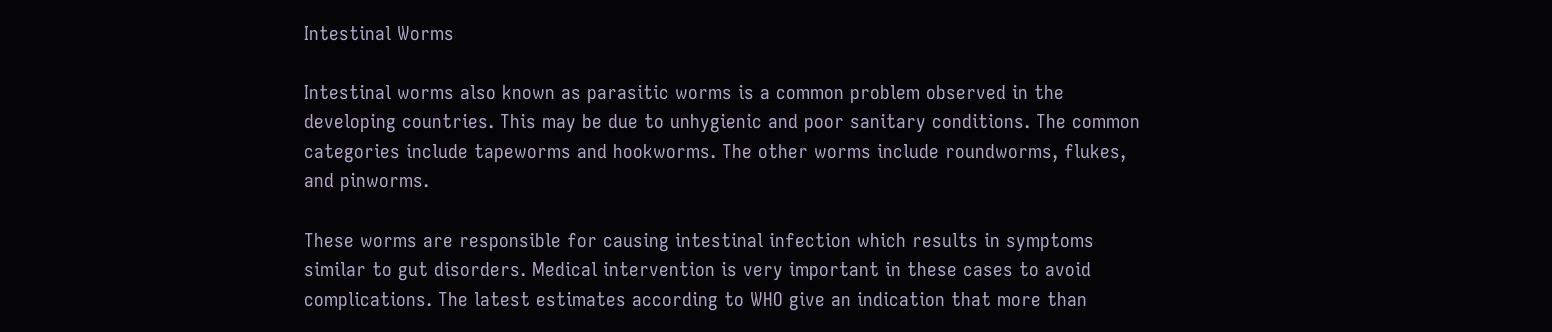Intestinal Worms

Intestinal worms also known as parasitic worms is a common problem observed in the developing countries. This may be due to unhygienic and poor sanitary conditions. The common categories include tapeworms and hookworms. The other worms include roundworms, flukes, and pinworms.

These worms are responsible for causing intestinal infection which results in symptoms similar to gut disorders. Medical intervention is very important in these cases to avoid complications. The latest estimates according to WHO give an indication that more than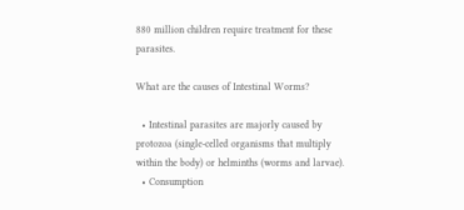880 million children require treatment for these parasites.

What are the causes of Intestinal Worms?

  • Intestinal parasites are majorly caused by protozoa (single-celled organisms that multiply within the body) or helminths (worms and larvae).
  • Consumption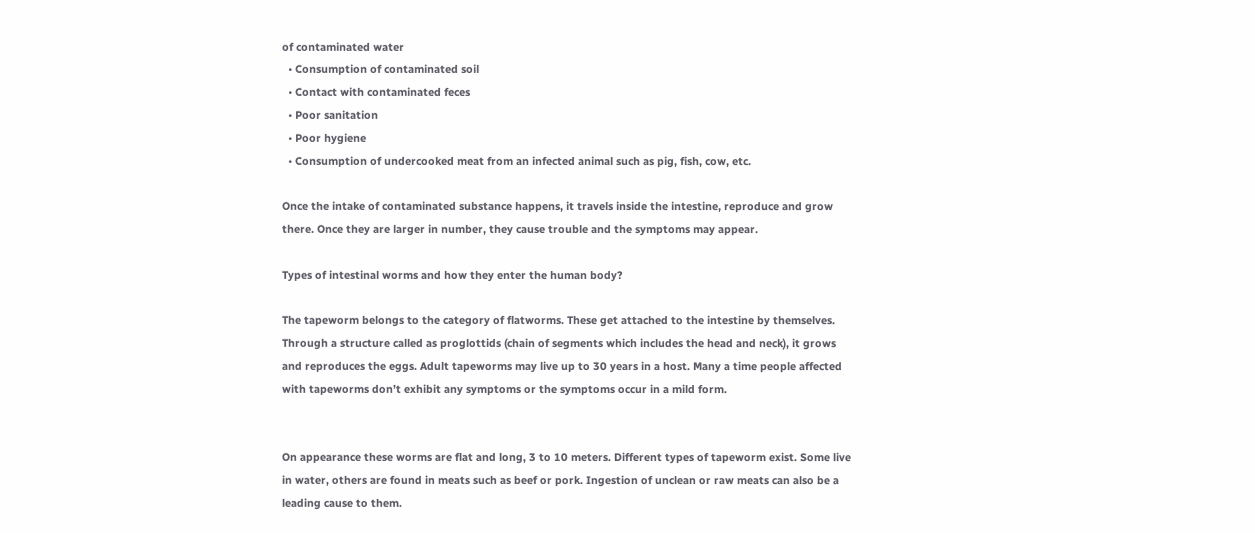of contaminated water
  • Consumption of contaminated soil
  • Contact with contaminated feces
  • Poor sanitation
  • Poor hygiene
  • Consumption of undercooked meat from an infected animal such as pig, fish, cow, etc.

Once the intake of contaminated substance happens, it travels inside the intestine, reproduce and grow there. Once they are larger in number, they cause trouble and the symptoms may appear.

Types of intestinal worms and how they enter the human body?

The tapeworm belongs to the category of flatworms. These get attached to the intestine by themselves. Through a structure called as proglottids (chain of segments which includes the head and neck), it grows and reproduces the eggs. Adult tapeworms may live up to 30 years in a host. Many a time people affected with tapeworms don’t exhibit any symptoms or the symptoms occur in a mild form.


On appearance these worms are flat and long, 3 to 10 meters. Different types of tapeworm exist. Some live in water, others are found in meats such as beef or pork. Ingestion of unclean or raw meats can also be a leading cause to them.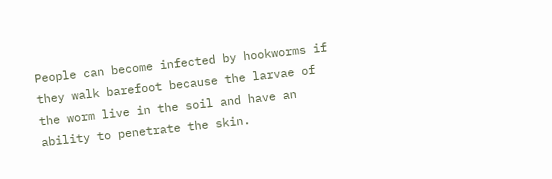People can become infected by hookworms if they walk barefoot because the larvae of the worm live in the soil and have an ability to penetrate the skin.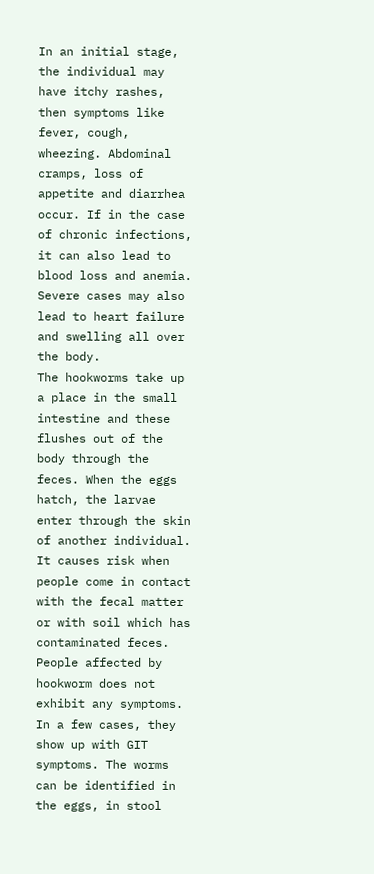In an initial stage, the individual may have itchy rashes, then symptoms like fever, cough, wheezing. Abdominal cramps, loss of appetite and diarrhea occur. If in the case of chronic infections, it can also lead to blood loss and anemia. Severe cases may also lead to heart failure and swelling all over the body.
The hookworms take up a place in the small intestine and these flushes out of the body through the feces. When the eggs hatch, the larvae enter through the skin of another individual. It causes risk when people come in contact with the fecal matter or with soil which has contaminated feces.
People affected by hookworm does not exhibit any symptoms. In a few cases, they show up with GIT symptoms. The worms can be identified in the eggs, in stool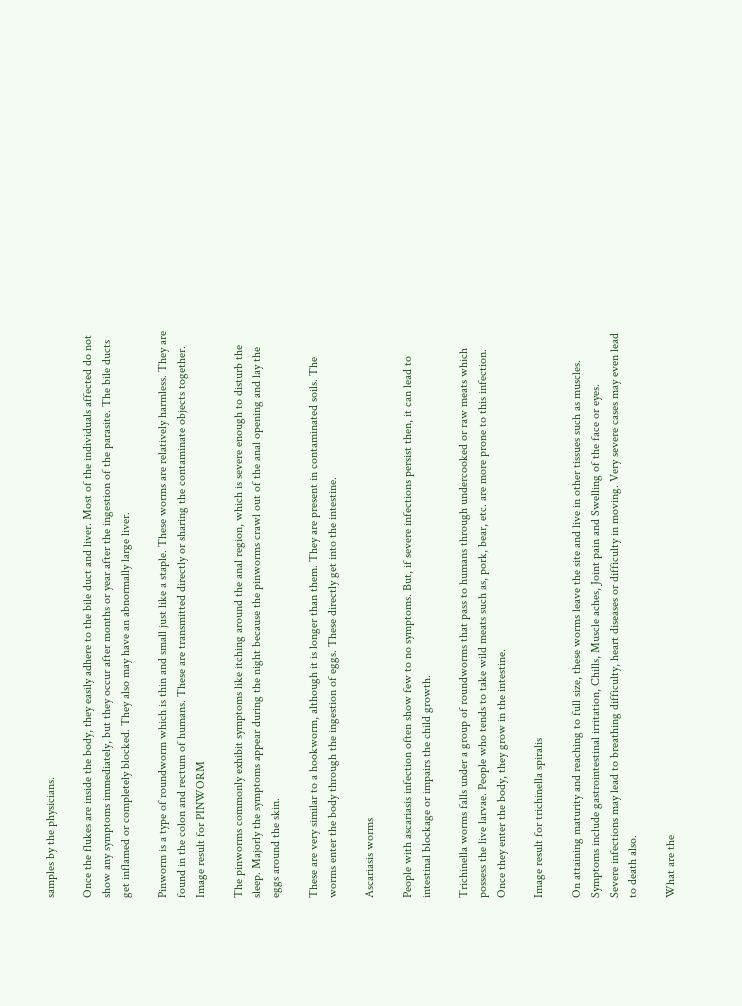samples by the physicians.

Once the flukes are inside the body, they easily adhere to the bile duct and liver. Most of the individuals affected do not show any symptoms immediately, but they occur after months or year after the ingestion of the parasite. The bile ducts get inflamed or completely blocked. They also may have an abnormally large liver.

Pinworm is a type of roundworm which is thin and small just like a staple. These worms are relatively harmless. They are found in the colon and rectum of humans. These are transmitted directly or sharing the contaminate objects together.
Image result for PINWORM

The pinworms commonly exhibit symptoms like itching around the anal region, which is severe enough to disturb the sleep. Majorly the symptoms appear during the night because the pinworms crawl out of the anal opening and lay the eggs around the skin.

These are very similar to a hookworm, although it is longer than them. They are present in contaminated soils. The worms enter the body through the ingestion of eggs. These directly get into the intestine.

Ascariasis worms

People with ascariasis infection often show few to no symptoms. But, if severe infections persist then, it can lead to intestinal blockage or impairs the child growth.

Trichinella worms falls under a group of roundworms that pass to humans through undercooked or raw meats which possess the live larvae. People who tends to take wild meats such as, pork, bear, etc. are more prone to this infection. Once they enter the body, they grow in the intestine.

Image result for trichinella spiralis

On attaining maturity and reaching to full size, these worms leave the site and live in other tissues such as muscles. Symptoms include gastrointestinal irritation, Chills, Muscle aches, Joint pain and Swelling of the face or eyes.
Severe infections may lead to breathing difficulty, heart diseases or difficulty in moving. Very severe cases may even lead to death also.

What are the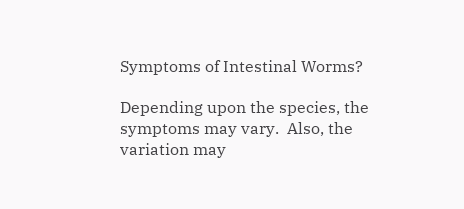Symptoms of Intestinal Worms?

Depending upon the species, the symptoms may vary.  Also, the variation may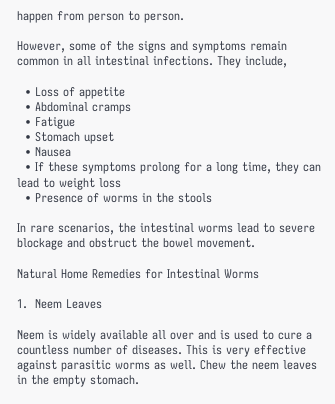happen from person to person.

However, some of the signs and symptoms remain common in all intestinal infections. They include,

  • Loss of appetite
  • Abdominal cramps
  • Fatigue
  • Stomach upset
  • Nausea
  • If these symptoms prolong for a long time, they can lead to weight loss
  • Presence of worms in the stools

In rare scenarios, the intestinal worms lead to severe blockage and obstruct the bowel movement.

Natural Home Remedies for Intestinal Worms

1.  Neem Leaves

Neem is widely available all over and is used to cure a countless number of diseases. This is very effective against parasitic worms as well. Chew the neem leaves in the empty stomach.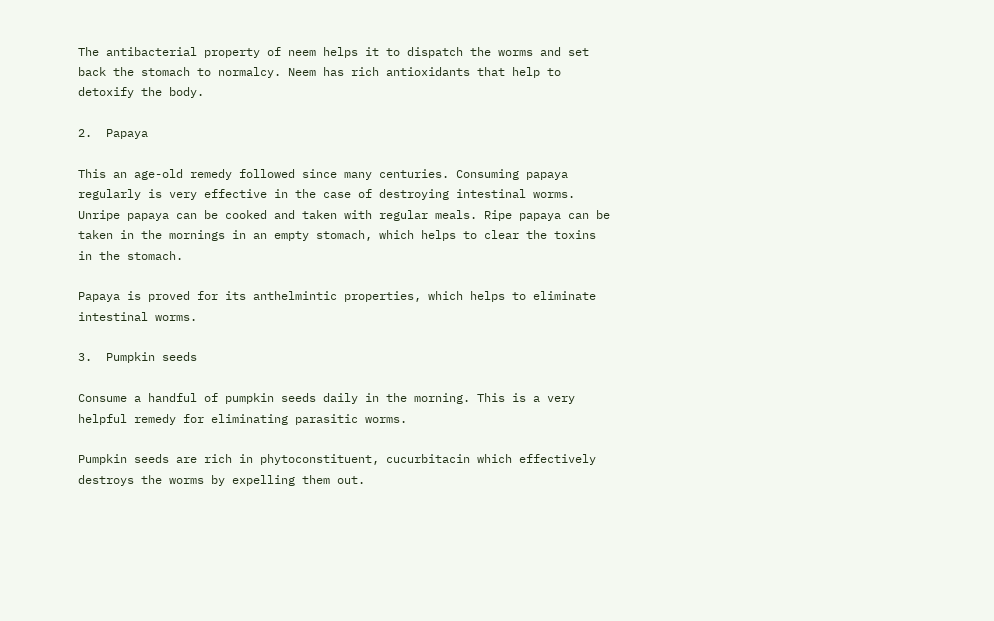The antibacterial property of neem helps it to dispatch the worms and set back the stomach to normalcy. Neem has rich antioxidants that help to detoxify the body.

2.  Papaya

This an age-old remedy followed since many centuries. Consuming papaya regularly is very effective in the case of destroying intestinal worms.  Unripe papaya can be cooked and taken with regular meals. Ripe papaya can be taken in the mornings in an empty stomach, which helps to clear the toxins in the stomach.

Papaya is proved for its anthelmintic properties, which helps to eliminate intestinal worms.

3.  Pumpkin seeds

Consume a handful of pumpkin seeds daily in the morning. This is a very helpful remedy for eliminating parasitic worms.

Pumpkin seeds are rich in phytoconstituent, cucurbitacin which effectively destroys the worms by expelling them out.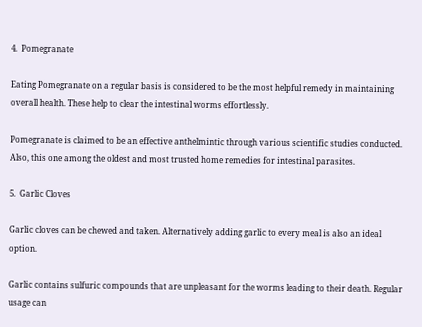4.  Pomegranate

Eating Pomegranate on a regular basis is considered to be the most helpful remedy in maintaining overall health. These help to clear the intestinal worms effortlessly.

Pomegranate is claimed to be an effective anthelmintic through various scientific studies conducted. Also, this one among the oldest and most trusted home remedies for intestinal parasites.

5.  Garlic Cloves

Garlic cloves can be chewed and taken. Alternatively adding garlic to every meal is also an ideal option.

Garlic contains sulfuric compounds that are unpleasant for the worms leading to their death. Regular usage can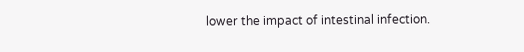lower the impact of intestinal infection.